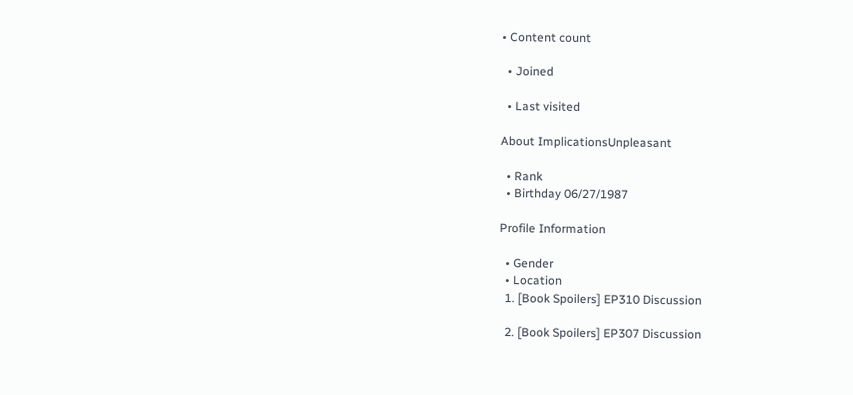• Content count

  • Joined

  • Last visited

About ImplicationsUnpleasant

  • Rank
  • Birthday 06/27/1987

Profile Information

  • Gender
  • Location
  1. [Book Spoilers] EP310 Discussion

  2. [Book Spoilers] EP307 Discussion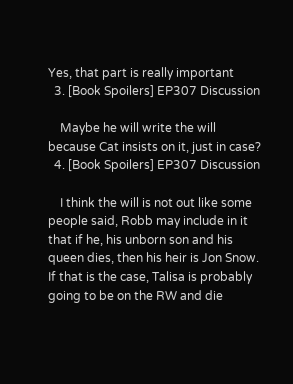Yes, that part is really important
  3. [Book Spoilers] EP307 Discussion

    Maybe he will write the will because Cat insists on it, just in case?
  4. [Book Spoilers] EP307 Discussion

    I think the will is not out like some people said, Robb may include in it that if he, his unborn son and his queen dies, then his heir is Jon Snow. If that is the case, Talisa is probably going to be on the RW and die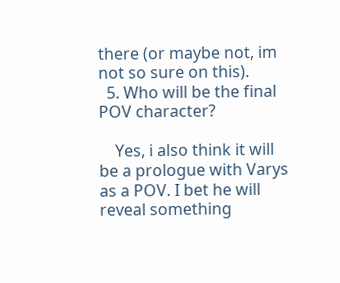there (or maybe not, im not so sure on this).
  5. Who will be the final POV character?

    Yes, i also think it will be a prologue with Varys as a POV. I bet he will reveal something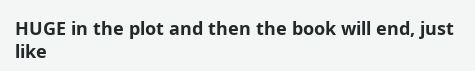HUGE in the plot and then the book will end, just like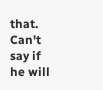that. Can't say if he will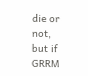die or not, but if GRRM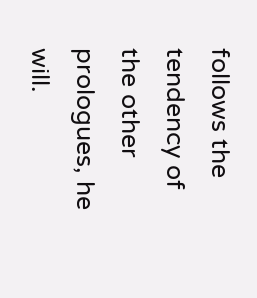follows the tendency of the other prologues, he will.